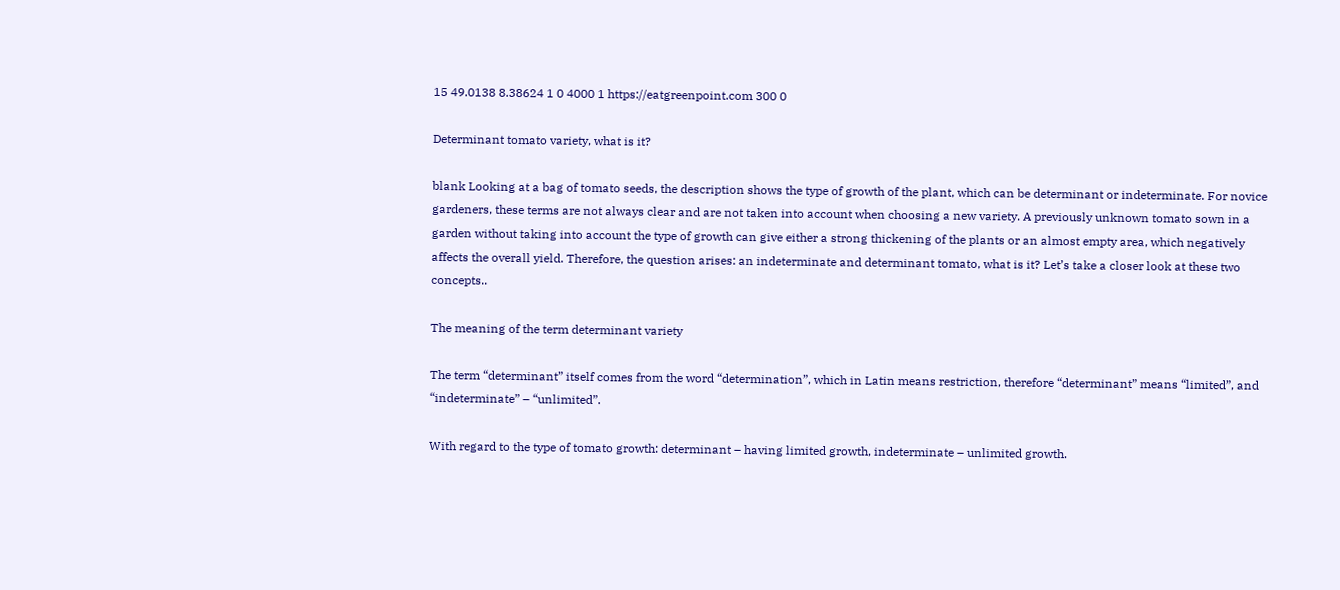15 49.0138 8.38624 1 0 4000 1 https://eatgreenpoint.com 300 0

Determinant tomato variety, what is it?

blank Looking at a bag of tomato seeds, the description shows the type of growth of the plant, which can be determinant or indeterminate. For novice gardeners, these terms are not always clear and are not taken into account when choosing a new variety. A previously unknown tomato sown in a garden without taking into account the type of growth can give either a strong thickening of the plants or an almost empty area, which negatively affects the overall yield. Therefore, the question arises: an indeterminate and determinant tomato, what is it? Let’s take a closer look at these two concepts..

The meaning of the term determinant variety

The term “determinant” itself comes from the word “determination”, which in Latin means restriction, therefore “determinant” means “limited”, and “indeterminate” – “unlimited”.

With regard to the type of tomato growth: determinant – having limited growth, indeterminate – unlimited growth.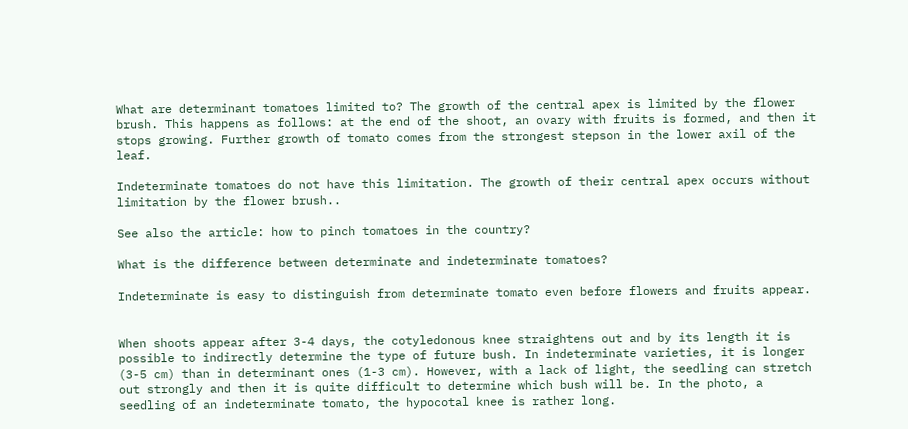What are determinant tomatoes limited to? The growth of the central apex is limited by the flower brush. This happens as follows: at the end of the shoot, an ovary with fruits is formed, and then it stops growing. Further growth of tomato comes from the strongest stepson in the lower axil of the leaf.

Indeterminate tomatoes do not have this limitation. The growth of their central apex occurs without limitation by the flower brush..

See also the article: how to pinch tomatoes in the country?

What is the difference between determinate and indeterminate tomatoes?

Indeterminate is easy to distinguish from determinate tomato even before flowers and fruits appear.


When shoots appear after 3-4 days, the cotyledonous knee straightens out and by its length it is possible to indirectly determine the type of future bush. In indeterminate varieties, it is longer (3-5 cm) than in determinant ones (1-3 cm). However, with a lack of light, the seedling can stretch out strongly and then it is quite difficult to determine which bush will be. In the photo, a seedling of an indeterminate tomato, the hypocotal knee is rather long.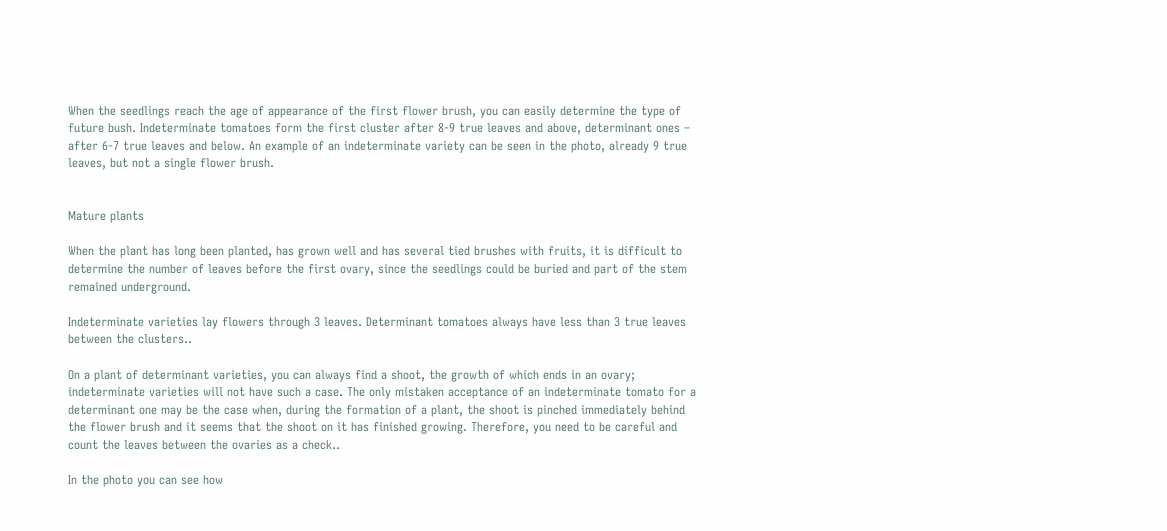When the seedlings reach the age of appearance of the first flower brush, you can easily determine the type of future bush. Indeterminate tomatoes form the first cluster after 8-9 true leaves and above, determinant ones – after 6-7 true leaves and below. An example of an indeterminate variety can be seen in the photo, already 9 true leaves, but not a single flower brush.


Mature plants

When the plant has long been planted, has grown well and has several tied brushes with fruits, it is difficult to determine the number of leaves before the first ovary, since the seedlings could be buried and part of the stem remained underground.

Indeterminate varieties lay flowers through 3 leaves. Determinant tomatoes always have less than 3 true leaves between the clusters..

On a plant of determinant varieties, you can always find a shoot, the growth of which ends in an ovary; indeterminate varieties will not have such a case. The only mistaken acceptance of an indeterminate tomato for a determinant one may be the case when, during the formation of a plant, the shoot is pinched immediately behind the flower brush and it seems that the shoot on it has finished growing. Therefore, you need to be careful and count the leaves between the ovaries as a check..

In the photo you can see how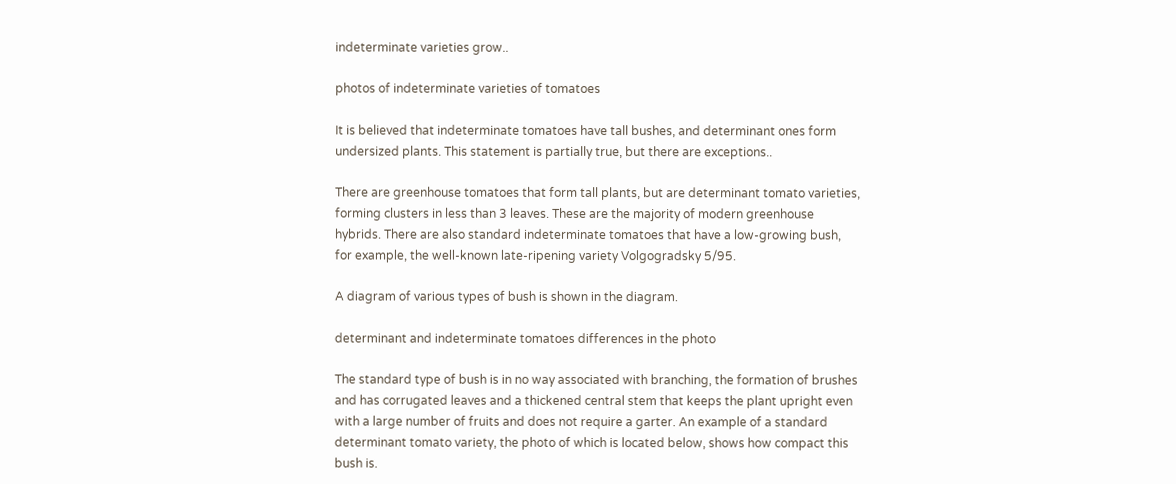indeterminate varieties grow..

photos of indeterminate varieties of tomatoes

It is believed that indeterminate tomatoes have tall bushes, and determinant ones form undersized plants. This statement is partially true, but there are exceptions..

There are greenhouse tomatoes that form tall plants, but are determinant tomato varieties, forming clusters in less than 3 leaves. These are the majority of modern greenhouse hybrids. There are also standard indeterminate tomatoes that have a low-growing bush, for example, the well-known late-ripening variety Volgogradsky 5/95.

A diagram of various types of bush is shown in the diagram.

determinant and indeterminate tomatoes differences in the photo

The standard type of bush is in no way associated with branching, the formation of brushes and has corrugated leaves and a thickened central stem that keeps the plant upright even with a large number of fruits and does not require a garter. An example of a standard determinant tomato variety, the photo of which is located below, shows how compact this bush is.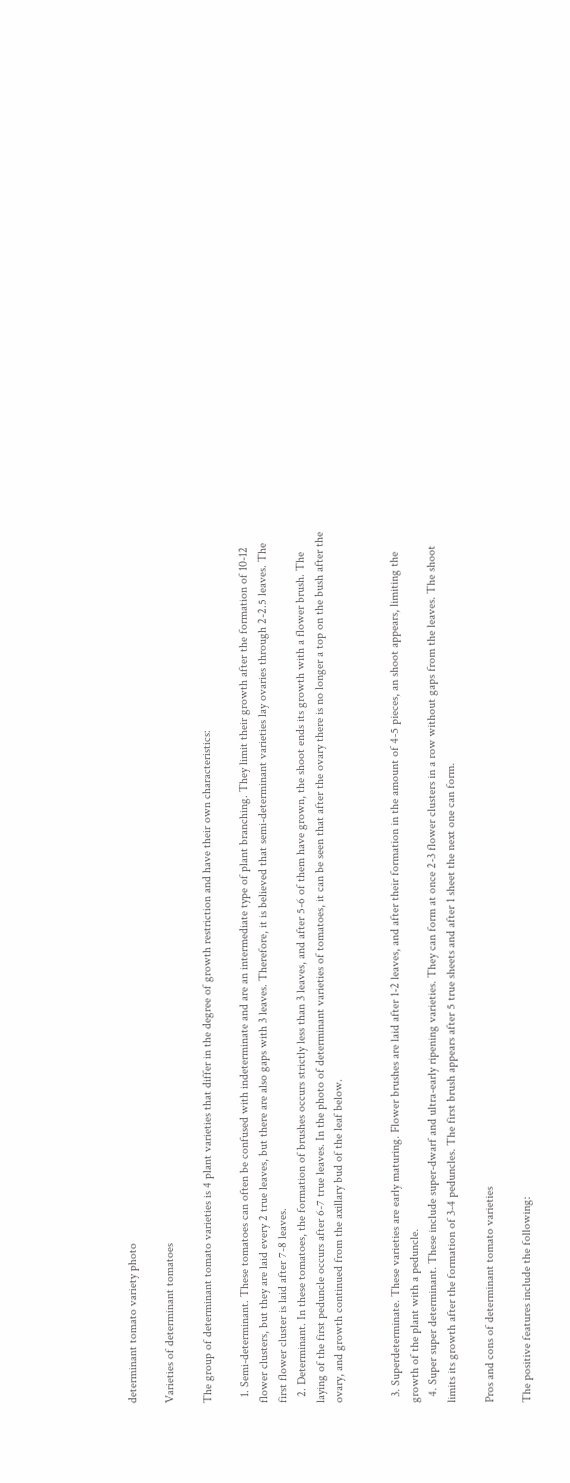determinant tomato variety photo

Varieties of determinant tomatoes

The group of determinant tomato varieties is 4 plant varieties that differ in the degree of growth restriction and have their own characteristics:

  1. Semi-determinant. These tomatoes can often be confused with indeterminate and are an intermediate type of plant branching. They limit their growth after the formation of 10-12 flower clusters, but they are laid every 2 true leaves, but there are also gaps with 3 leaves. Therefore, it is believed that semi-determinant varieties lay ovaries through 2-2.5 leaves. The first flower cluster is laid after 7-8 leaves.
  2. Determinant. In these tomatoes, the formation of brushes occurs strictly less than 3 leaves, and after 5-6 of them have grown, the shoot ends its growth with a flower brush. The laying of the first peduncle occurs after 6-7 true leaves. In the photo of determinant varieties of tomatoes, it can be seen that after the ovary there is no longer a top on the bush after the ovary, and growth continued from the axillary bud of the leaf below.


  3. Superdeterminate. These varieties are early maturing. Flower brushes are laid after 1-2 leaves, and after their formation in the amount of 4-5 pieces, an shoot appears, limiting the growth of the plant with a peduncle.
  4. Super super determinant. These include super-dwarf and ultra-early ripening varieties. They can form at once 2-3 flower clusters in a row without gaps from the leaves. The shoot limits its growth after the formation of 3-4 peduncles. The first brush appears after 5 true sheets and after 1 sheet the next one can form.

Pros and cons of determinant tomato varieties

The positive features include the following: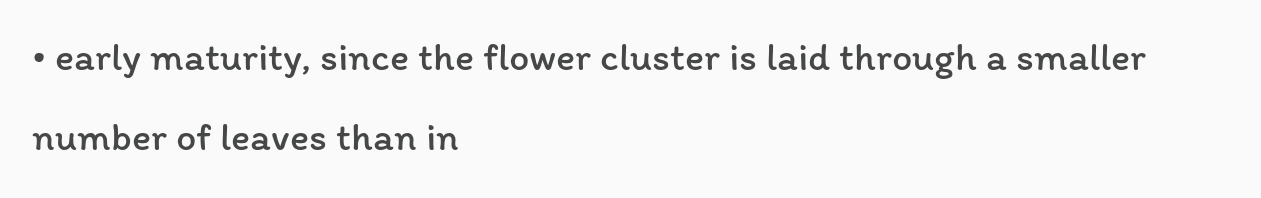• early maturity, since the flower cluster is laid through a smaller number of leaves than in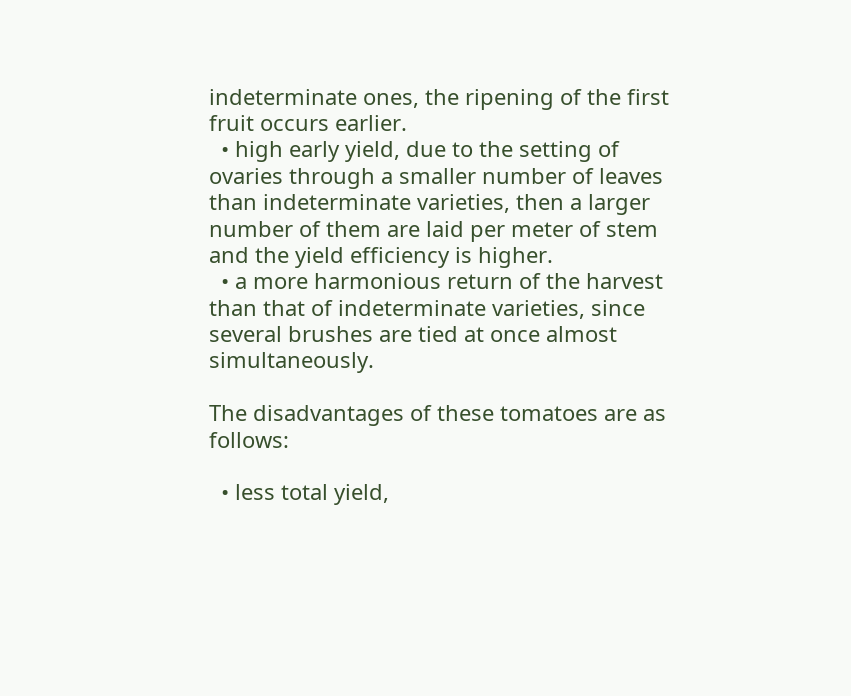indeterminate ones, the ripening of the first fruit occurs earlier.
  • high early yield, due to the setting of ovaries through a smaller number of leaves than indeterminate varieties, then a larger number of them are laid per meter of stem and the yield efficiency is higher.
  • a more harmonious return of the harvest than that of indeterminate varieties, since several brushes are tied at once almost simultaneously.

The disadvantages of these tomatoes are as follows:

  • less total yield,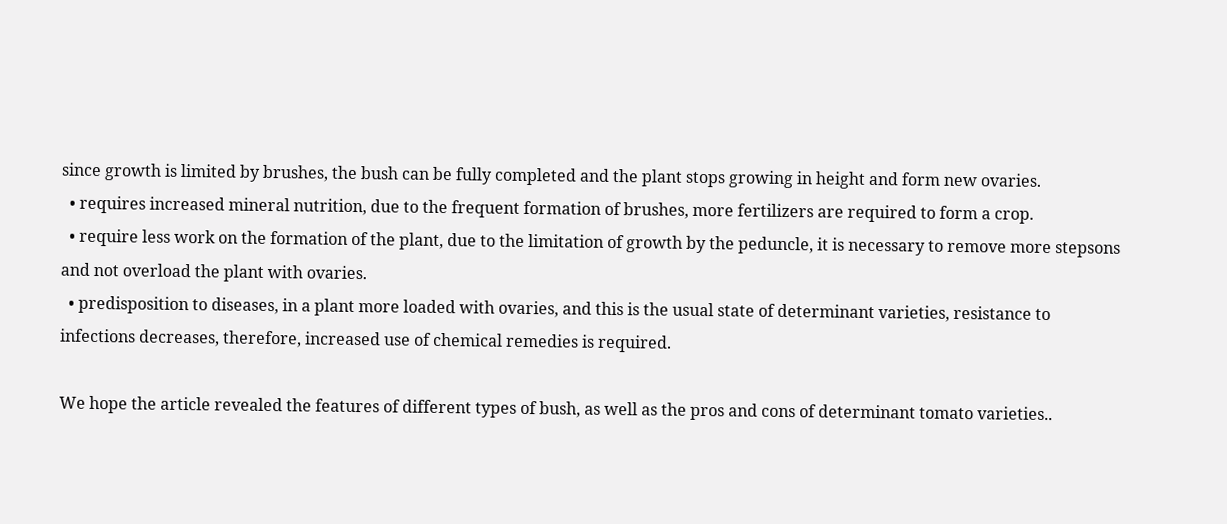since growth is limited by brushes, the bush can be fully completed and the plant stops growing in height and form new ovaries.
  • requires increased mineral nutrition, due to the frequent formation of brushes, more fertilizers are required to form a crop.
  • require less work on the formation of the plant, due to the limitation of growth by the peduncle, it is necessary to remove more stepsons and not overload the plant with ovaries.
  • predisposition to diseases, in a plant more loaded with ovaries, and this is the usual state of determinant varieties, resistance to infections decreases, therefore, increased use of chemical remedies is required.

We hope the article revealed the features of different types of bush, as well as the pros and cons of determinant tomato varieties..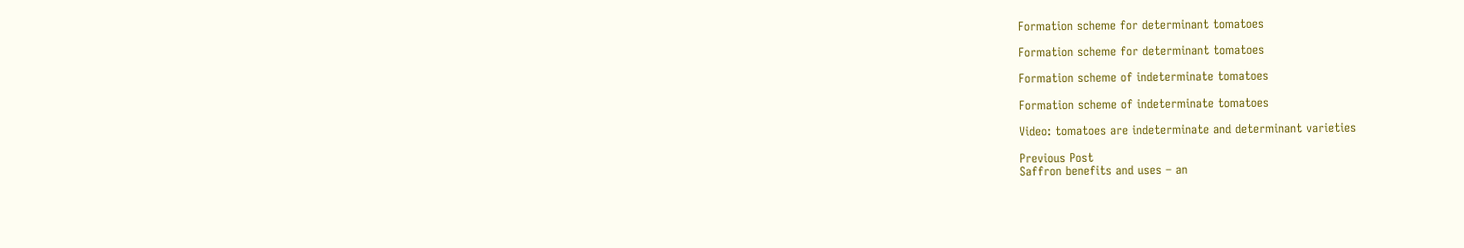Formation scheme for determinant tomatoes

Formation scheme for determinant tomatoes

Formation scheme of indeterminate tomatoes

Formation scheme of indeterminate tomatoes

Video: tomatoes are indeterminate and determinant varieties

Previous Post
Saffron benefits and uses – an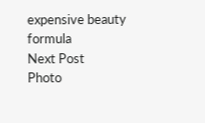expensive beauty formula
Next Post
Photo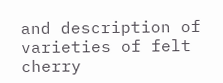and description of varieties of felt cherry